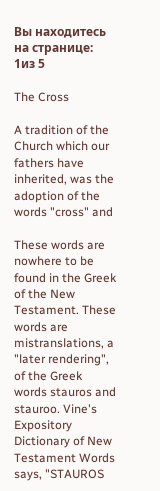Вы находитесь на странице: 1из 5

The Cross

A tradition of the Church which our fathers have inherited, was the adoption of the words "cross" and

These words are nowhere to be found in the Greek of the New Testament. These words are
mistranslations, a "later rendering", of the Greek words stauros and stauroo. Vine's Expository
Dictionary of New Testament Words says, "STAUROS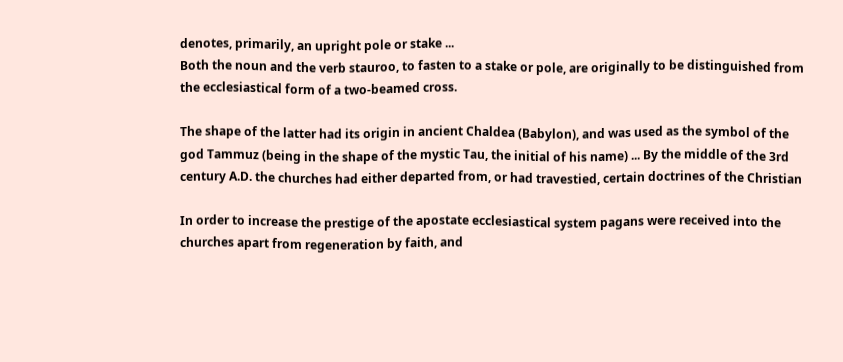denotes, primarily, an upright pole or stake ...
Both the noun and the verb stauroo, to fasten to a stake or pole, are originally to be distinguished from
the ecclesiastical form of a two-beamed cross.

The shape of the latter had its origin in ancient Chaldea (Babylon), and was used as the symbol of the
god Tammuz (being in the shape of the mystic Tau, the initial of his name) ... By the middle of the 3rd
century A.D. the churches had either departed from, or had travestied, certain doctrines of the Christian

In order to increase the prestige of the apostate ecclesiastical system pagans were received into the
churches apart from regeneration by faith, and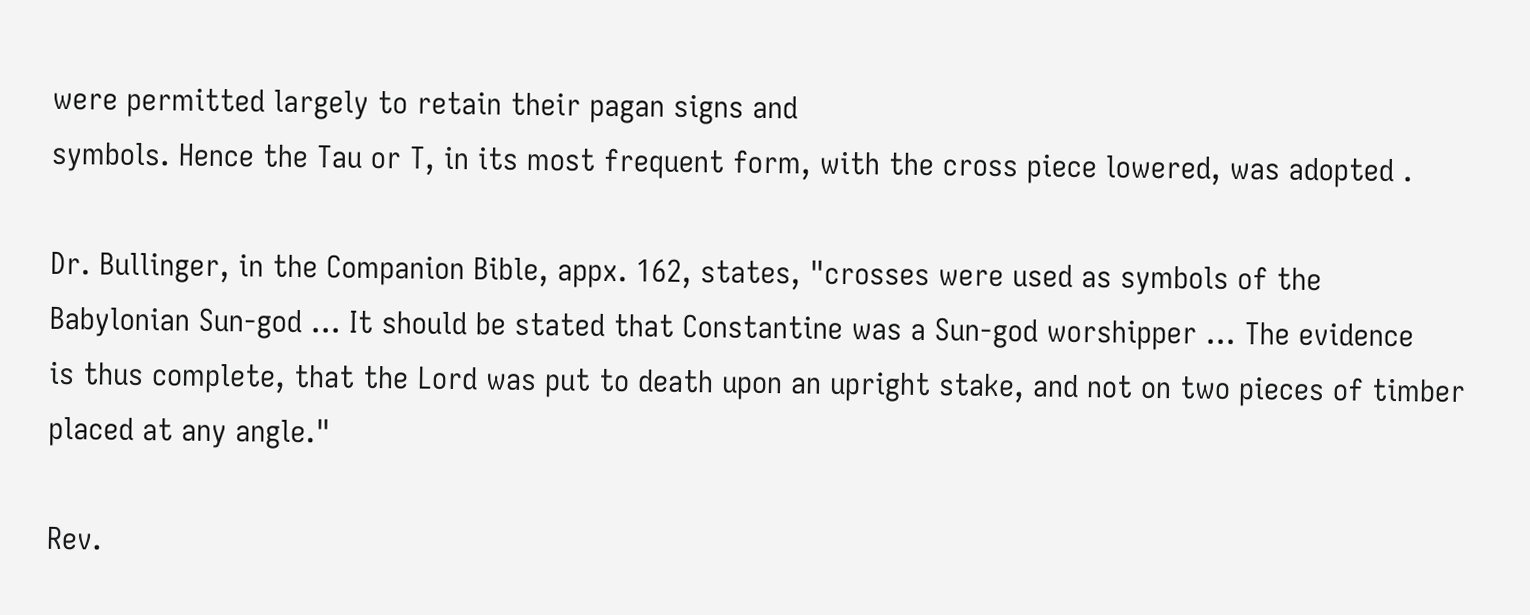were permitted largely to retain their pagan signs and
symbols. Hence the Tau or T, in its most frequent form, with the cross piece lowered, was adopted .

Dr. Bullinger, in the Companion Bible, appx. 162, states, "crosses were used as symbols of the
Babylonian Sun-god ... It should be stated that Constantine was a Sun-god worshipper ... The evidence
is thus complete, that the Lord was put to death upon an upright stake, and not on two pieces of timber
placed at any angle."

Rev.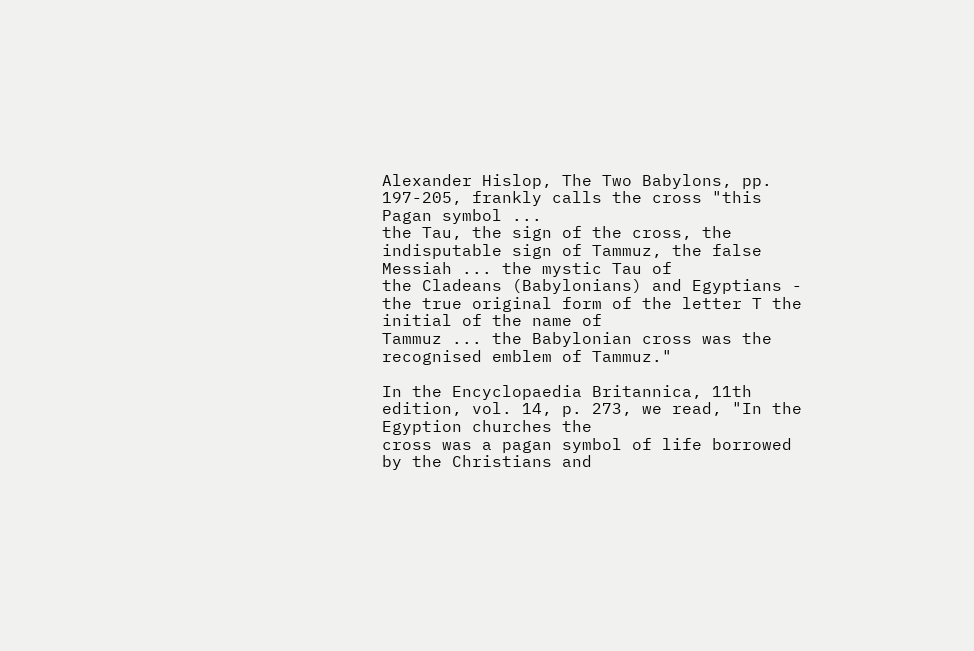Alexander Hislop, The Two Babylons, pp. 197-205, frankly calls the cross "this Pagan symbol ...
the Tau, the sign of the cross, the indisputable sign of Tammuz, the false Messiah ... the mystic Tau of
the Cladeans (Babylonians) and Egyptians - the true original form of the letter T the initial of the name of
Tammuz ... the Babylonian cross was the recognised emblem of Tammuz."

In the Encyclopaedia Britannica, 11th edition, vol. 14, p. 273, we read, "In the Egyption churches the
cross was a pagan symbol of life borrowed by the Christians and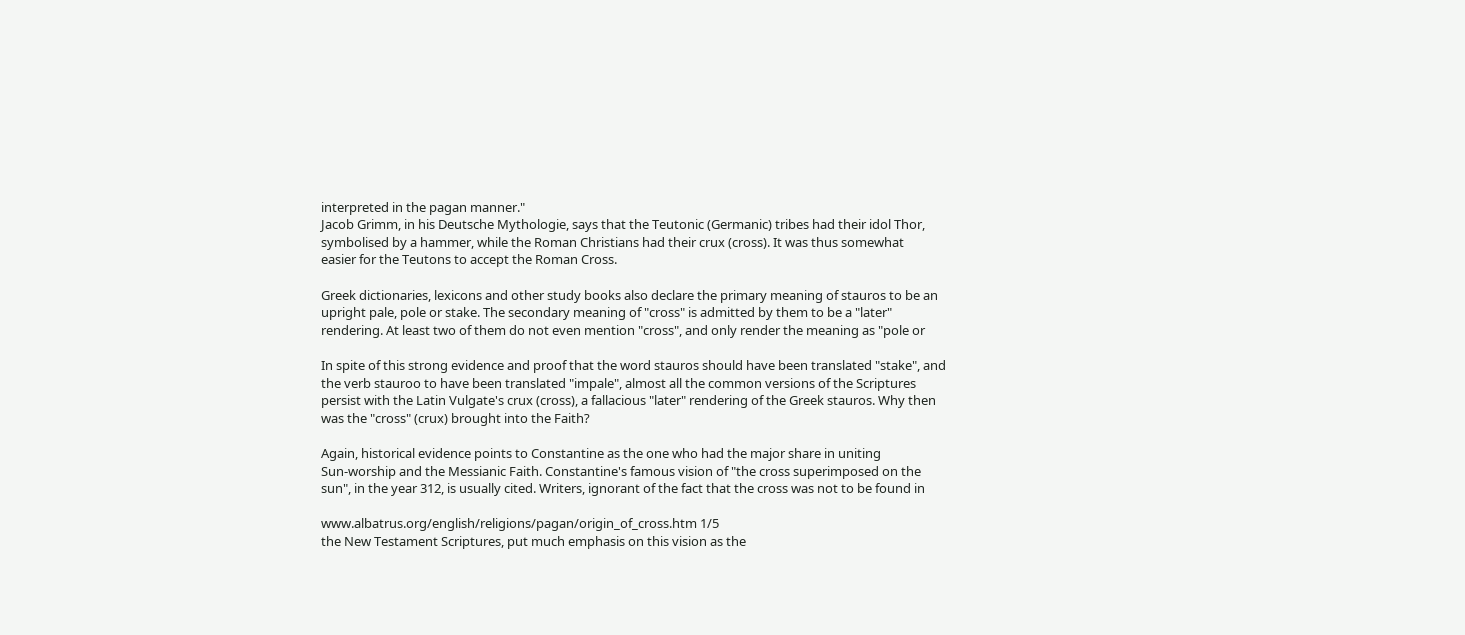interpreted in the pagan manner."
Jacob Grimm, in his Deutsche Mythologie, says that the Teutonic (Germanic) tribes had their idol Thor,
symbolised by a hammer, while the Roman Christians had their crux (cross). It was thus somewhat
easier for the Teutons to accept the Roman Cross.

Greek dictionaries, lexicons and other study books also declare the primary meaning of stauros to be an
upright pale, pole or stake. The secondary meaning of "cross" is admitted by them to be a "later"
rendering. At least two of them do not even mention "cross", and only render the meaning as "pole or

In spite of this strong evidence and proof that the word stauros should have been translated "stake", and
the verb stauroo to have been translated "impale", almost all the common versions of the Scriptures
persist with the Latin Vulgate's crux (cross), a fallacious "later" rendering of the Greek stauros. Why then
was the "cross" (crux) brought into the Faith?

Again, historical evidence points to Constantine as the one who had the major share in uniting
Sun-worship and the Messianic Faith. Constantine's famous vision of "the cross superimposed on the
sun", in the year 312, is usually cited. Writers, ignorant of the fact that the cross was not to be found in

www.albatrus.org/english/religions/pagan/origin_of_cross.htm 1/5
the New Testament Scriptures, put much emphasis on this vision as the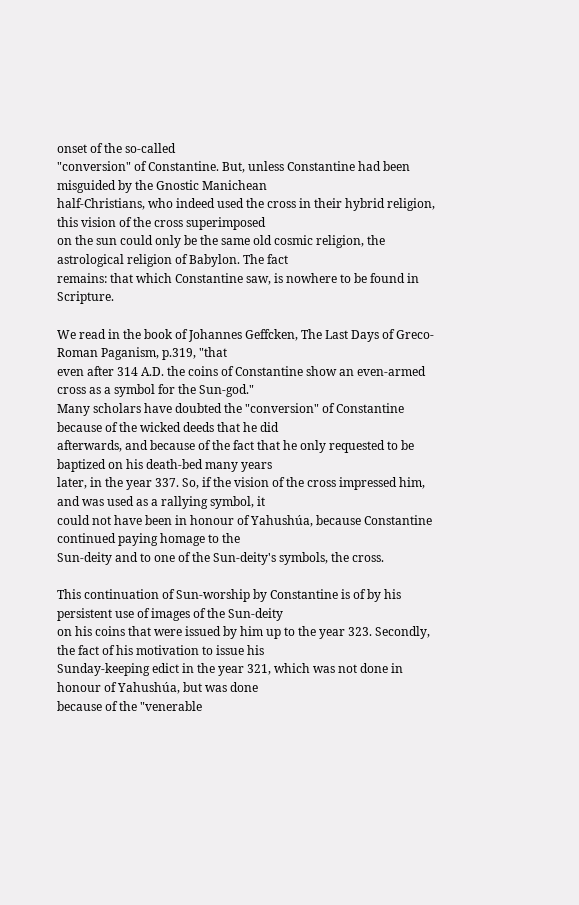onset of the so-called
"conversion" of Constantine. But, unless Constantine had been misguided by the Gnostic Manichean
half-Christians, who indeed used the cross in their hybrid religion, this vision of the cross superimposed
on the sun could only be the same old cosmic religion, the astrological religion of Babylon. The fact
remains: that which Constantine saw, is nowhere to be found in Scripture.

We read in the book of Johannes Geffcken, The Last Days of Greco-Roman Paganism, p.319, "that
even after 314 A.D. the coins of Constantine show an even-armed cross as a symbol for the Sun-god."
Many scholars have doubted the "conversion" of Constantine because of the wicked deeds that he did
afterwards, and because of the fact that he only requested to be baptized on his death-bed many years
later, in the year 337. So, if the vision of the cross impressed him, and was used as a rallying symbol, it
could not have been in honour of Yahushúa, because Constantine continued paying homage to the
Sun-deity and to one of the Sun-deity's symbols, the cross.

This continuation of Sun-worship by Constantine is of by his persistent use of images of the Sun-deity
on his coins that were issued by him up to the year 323. Secondly, the fact of his motivation to issue his
Sunday-keeping edict in the year 321, which was not done in honour of Yahushúa, but was done
because of the "venerable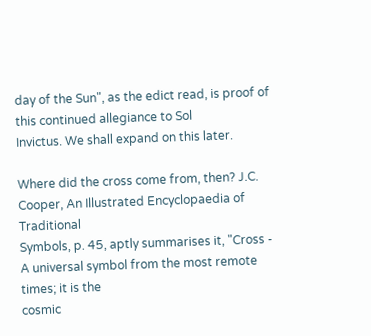day of the Sun", as the edict read, is proof of this continued allegiance to Sol
Invictus. We shall expand on this later.

Where did the cross come from, then? J.C. Cooper, An Illustrated Encyclopaedia of Traditional
Symbols, p. 45, aptly summarises it, "Cross - A universal symbol from the most remote times; it is the
cosmic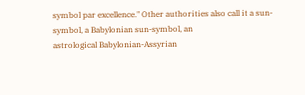symbol par excellence." Other authorities also call it a sun-symbol, a Babylonian sun-symbol, an
astrological Babylonian-Assyrian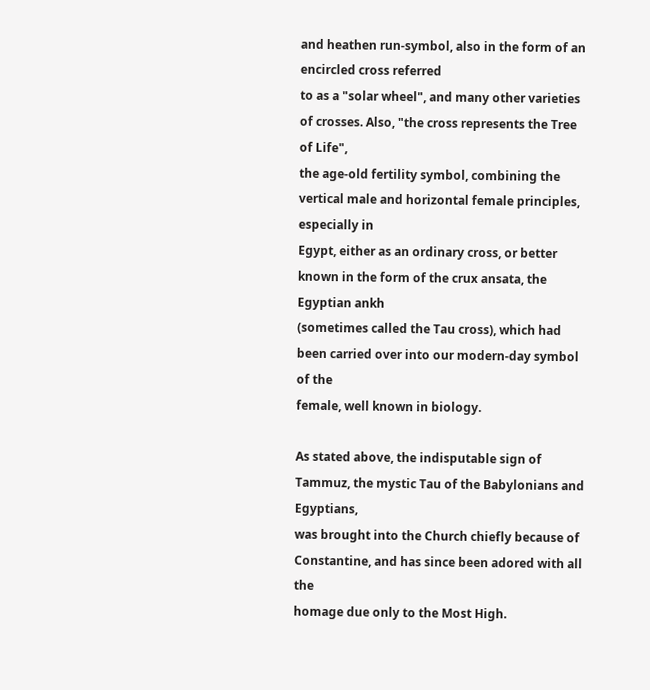and heathen run-symbol, also in the form of an encircled cross referred
to as a "solar wheel", and many other varieties of crosses. Also, "the cross represents the Tree of Life",
the age-old fertility symbol, combining the vertical male and horizontal female principles, especially in
Egypt, either as an ordinary cross, or better known in the form of the crux ansata, the Egyptian ankh
(sometimes called the Tau cross), which had been carried over into our modern-day symbol of the
female, well known in biology.

As stated above, the indisputable sign of Tammuz, the mystic Tau of the Babylonians and Egyptians,
was brought into the Church chiefly because of Constantine, and has since been adored with all the
homage due only to the Most High.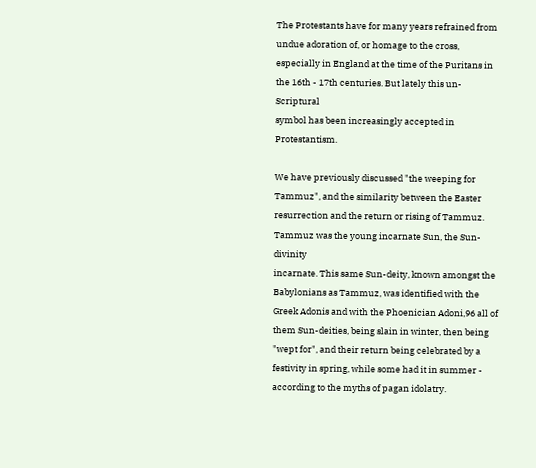The Protestants have for many years refrained from undue adoration of, or homage to the cross,
especially in England at the time of the Puritans in the 16th - 17th centuries. But lately this un-Scriptural
symbol has been increasingly accepted in Protestantism.

We have previously discussed "the weeping for Tammuz", and the similarity between the Easter
resurrection and the return or rising of Tammuz. Tammuz was the young incarnate Sun, the Sun-divinity
incarnate. This same Sun-deity, known amongst the Babylonians as Tammuz, was identified with the
Greek Adonis and with the Phoenician Adoni,96 all of them Sun-deities, being slain in winter, then being
"wept for", and their return being celebrated by a festivity in spring, while some had it in summer -
according to the myths of pagan idolatry.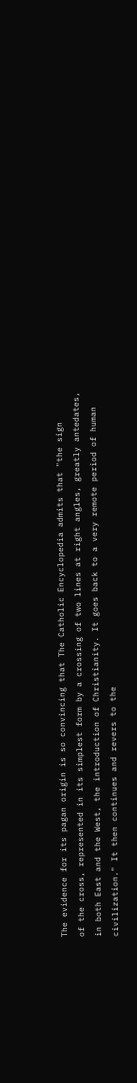The evidence for its pagan origin is so convincing that The Catholic Encyclopedia admits that "the sign
of the cross, represented in its simplest form by a crossing of two lines at right angles, greatly antedates,
in both East and the West, the introduction of Christianity. It goes back to a very remote period of human
civilization." It then continues and revers to the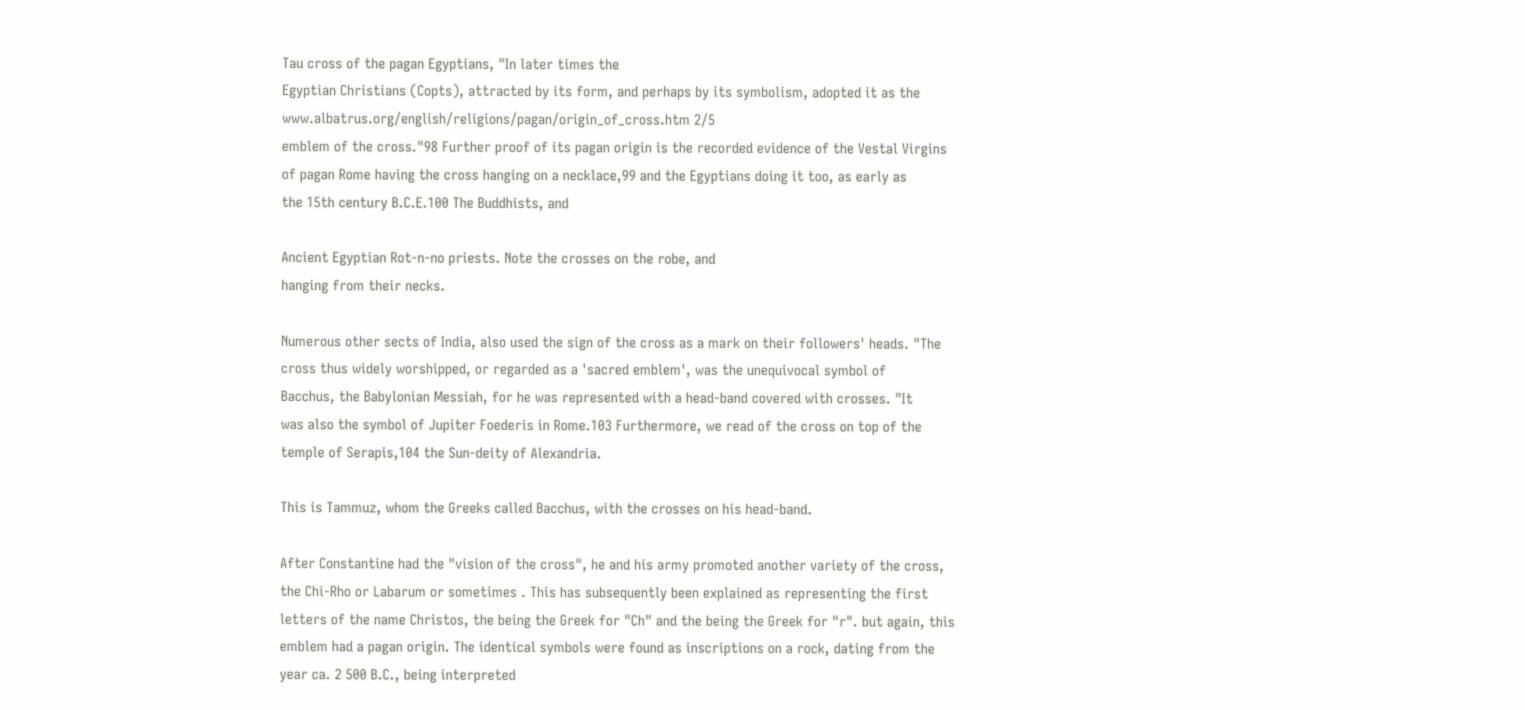Tau cross of the pagan Egyptians, "In later times the
Egyptian Christians (Copts), attracted by its form, and perhaps by its symbolism, adopted it as the
www.albatrus.org/english/religions/pagan/origin_of_cross.htm 2/5
emblem of the cross."98 Further proof of its pagan origin is the recorded evidence of the Vestal Virgins
of pagan Rome having the cross hanging on a necklace,99 and the Egyptians doing it too, as early as
the 15th century B.C.E.100 The Buddhists, and

Ancient Egyptian Rot-n-no priests. Note the crosses on the robe, and
hanging from their necks.

Numerous other sects of India, also used the sign of the cross as a mark on their followers' heads. "The
cross thus widely worshipped, or regarded as a 'sacred emblem', was the unequivocal symbol of
Bacchus, the Babylonian Messiah, for he was represented with a head-band covered with crosses. "It
was also the symbol of Jupiter Foederis in Rome.103 Furthermore, we read of the cross on top of the
temple of Serapis,104 the Sun-deity of Alexandria.

This is Tammuz, whom the Greeks called Bacchus, with the crosses on his head-band.

After Constantine had the "vision of the cross", he and his army promoted another variety of the cross,
the Chi-Rho or Labarum or sometimes . This has subsequently been explained as representing the first
letters of the name Christos, the being the Greek for "Ch" and the being the Greek for "r". but again, this
emblem had a pagan origin. The identical symbols were found as inscriptions on a rock, dating from the
year ca. 2 500 B.C., being interpreted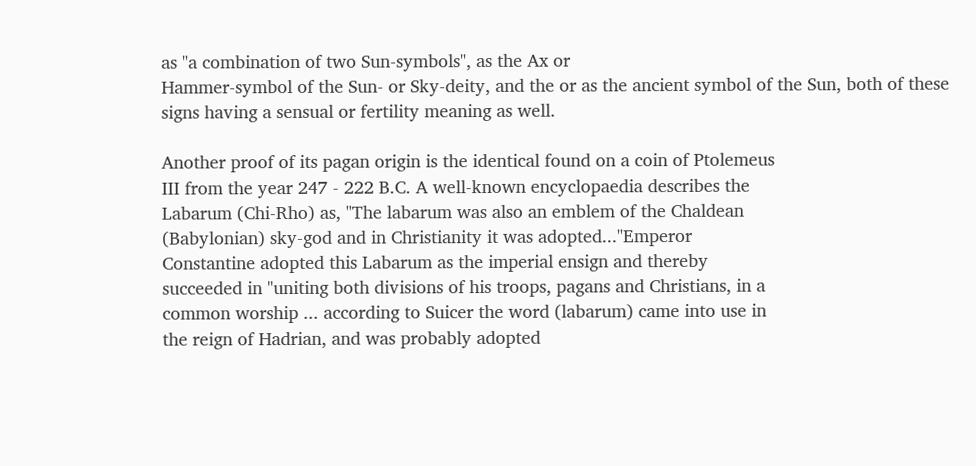as "a combination of two Sun-symbols", as the Ax or
Hammer-symbol of the Sun- or Sky-deity, and the or as the ancient symbol of the Sun, both of these
signs having a sensual or fertility meaning as well.

Another proof of its pagan origin is the identical found on a coin of Ptolemeus
III from the year 247 - 222 B.C. A well-known encyclopaedia describes the
Labarum (Chi-Rho) as, "The labarum was also an emblem of the Chaldean
(Babylonian) sky-god and in Christianity it was adopted..."Emperor
Constantine adopted this Labarum as the imperial ensign and thereby
succeeded in "uniting both divisions of his troops, pagans and Christians, in a
common worship ... according to Suicer the word (labarum) came into use in
the reign of Hadrian, and was probably adopted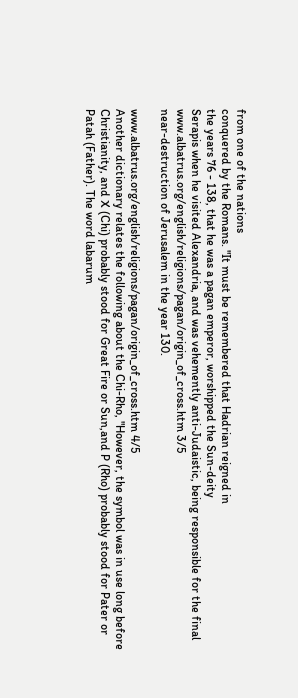from one of the nations
conquered by the Romans. "It must be remembered that Hadrian reigned in
the years 76 - 138, that he was a pagan emperor, worshipped the Sun-deity
Serapis when he visited Alexandria, and was vehemently anti-Judaistic, being responsible for the final
www.albatrus.org/english/religions/pagan/origin_of_cross.htm 3/5
near-destruction of Jerusalem in the year 130.

www.albatrus.org/english/religions/pagan/origin_of_cross.htm 4/5
Another dictionary relates the following about the Chi-Rho, "However, the symbol was in use long before
Christianity, and X (Chi) probably stood for Great Fire or Sun,and P (Rho) probably stood for Pater or
Patah (Father). The word labarum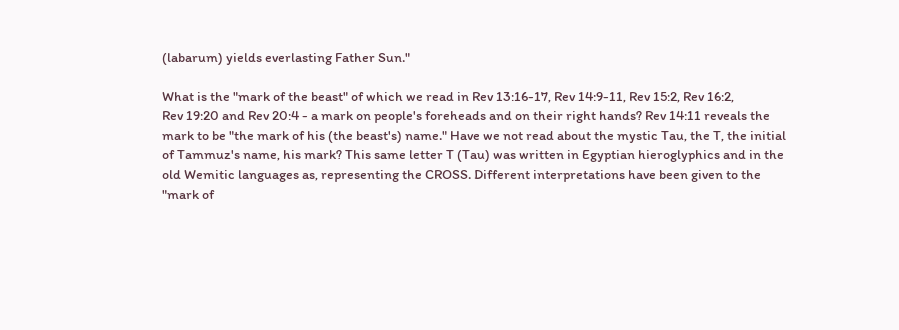(labarum) yields everlasting Father Sun."

What is the "mark of the beast" of which we read in Rev 13:16-17, Rev 14:9-11, Rev 15:2, Rev 16:2,
Rev 19:20 and Rev 20:4 - a mark on people's foreheads and on their right hands? Rev 14:11 reveals the
mark to be "the mark of his (the beast's) name." Have we not read about the mystic Tau, the T, the initial
of Tammuz's name, his mark? This same letter T (Tau) was written in Egyptian hieroglyphics and in the
old Wemitic languages as, representing the CROSS. Different interpretations have been given to the
"mark of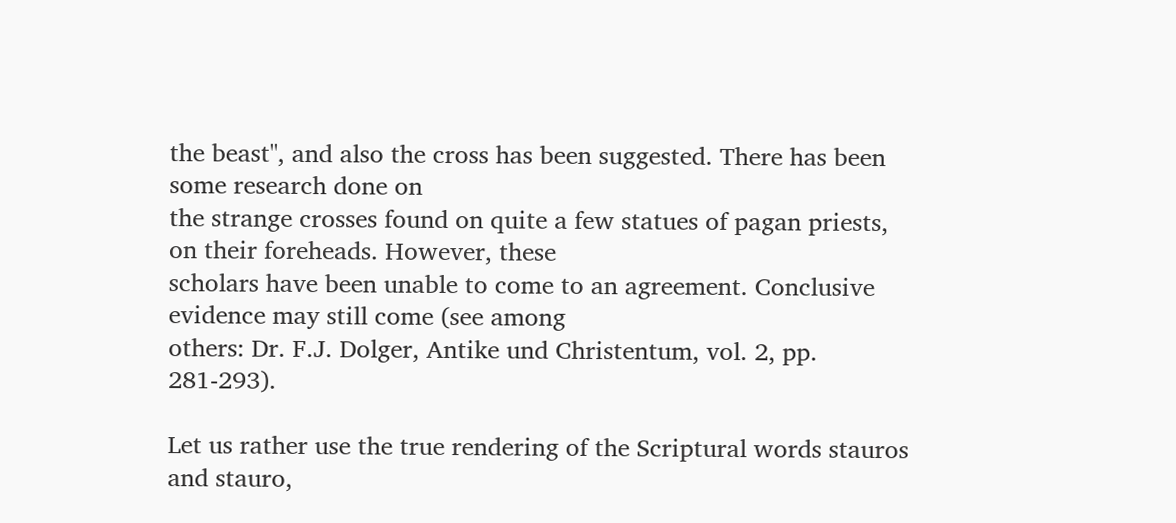the beast", and also the cross has been suggested. There has been some research done on
the strange crosses found on quite a few statues of pagan priests, on their foreheads. However, these
scholars have been unable to come to an agreement. Conclusive evidence may still come (see among
others: Dr. F.J. Dolger, Antike und Christentum, vol. 2, pp. 281-293).

Let us rather use the true rendering of the Scriptural words stauros and stauro,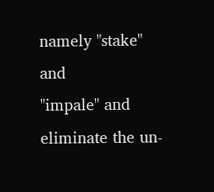namely "stake" and
"impale" and eliminate the un-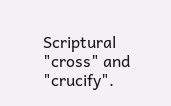Scriptural "cross" and "crucify".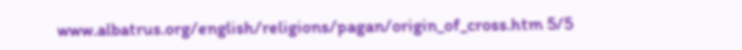www.albatrus.org/english/religions/pagan/origin_of_cross.htm 5/5